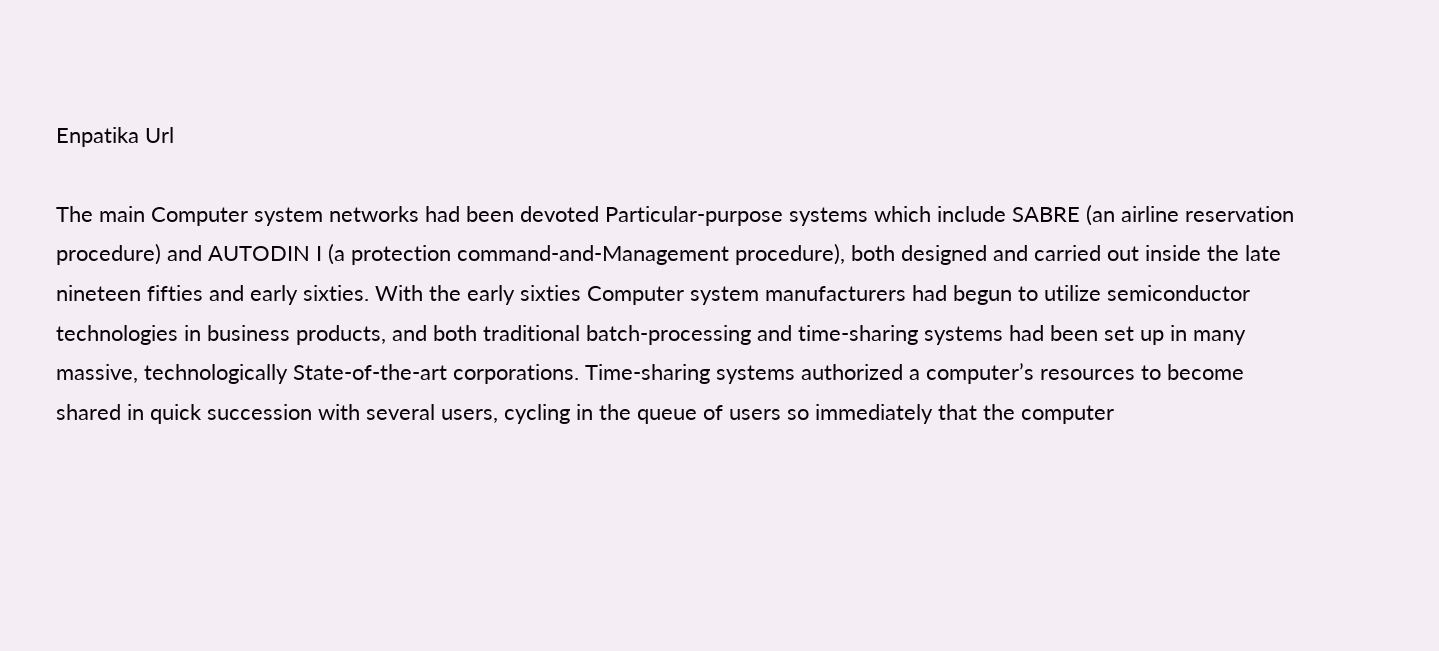Enpatika Url

The main Computer system networks had been devoted Particular-purpose systems which include SABRE (an airline reservation procedure) and AUTODIN I (a protection command-and-Management procedure), both designed and carried out inside the late nineteen fifties and early sixties. With the early sixties Computer system manufacturers had begun to utilize semiconductor technologies in business products, and both traditional batch-processing and time-sharing systems had been set up in many massive, technologically State-of-the-art corporations. Time-sharing systems authorized a computer’s resources to become shared in quick succession with several users, cycling in the queue of users so immediately that the computer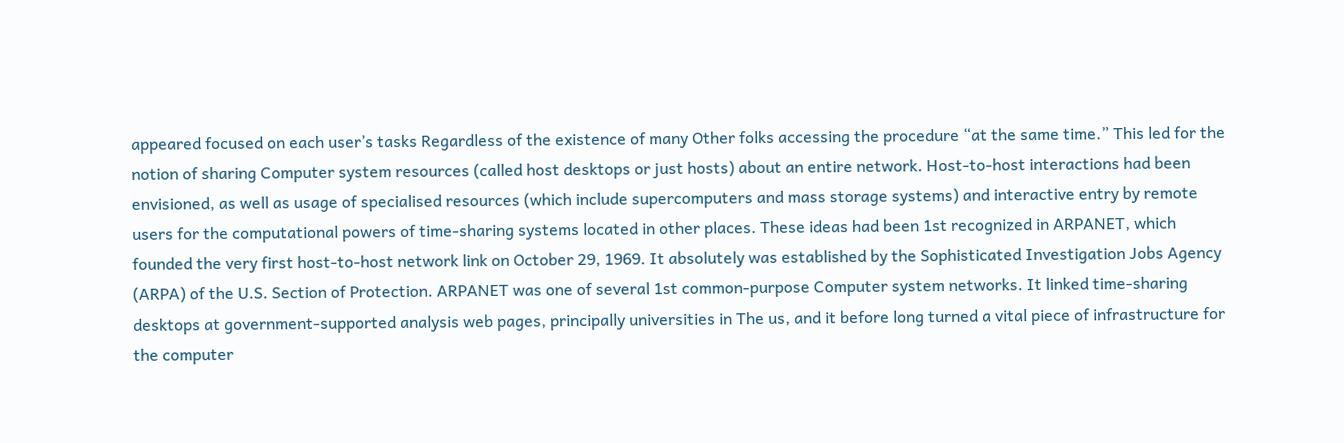appeared focused on each user’s tasks Regardless of the existence of many Other folks accessing the procedure “at the same time.” This led for the notion of sharing Computer system resources (called host desktops or just hosts) about an entire network. Host-to-host interactions had been envisioned, as well as usage of specialised resources (which include supercomputers and mass storage systems) and interactive entry by remote users for the computational powers of time-sharing systems located in other places. These ideas had been 1st recognized in ARPANET, which founded the very first host-to-host network link on October 29, 1969. It absolutely was established by the Sophisticated Investigation Jobs Agency (ARPA) of the U.S. Section of Protection. ARPANET was one of several 1st common-purpose Computer system networks. It linked time-sharing desktops at government-supported analysis web pages, principally universities in The us, and it before long turned a vital piece of infrastructure for the computer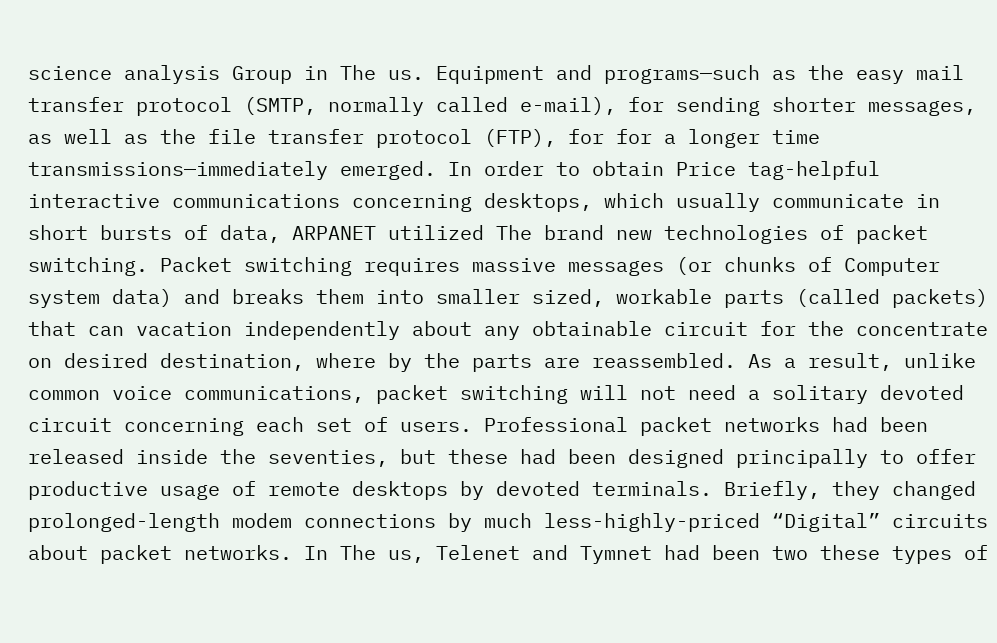science analysis Group in The us. Equipment and programs—such as the easy mail transfer protocol (SMTP, normally called e-mail), for sending shorter messages, as well as the file transfer protocol (FTP), for for a longer time transmissions—immediately emerged. In order to obtain Price tag-helpful interactive communications concerning desktops, which usually communicate in short bursts of data, ARPANET utilized The brand new technologies of packet switching. Packet switching requires massive messages (or chunks of Computer system data) and breaks them into smaller sized, workable parts (called packets) that can vacation independently about any obtainable circuit for the concentrate on desired destination, where by the parts are reassembled. As a result, unlike common voice communications, packet switching will not need a solitary devoted circuit concerning each set of users. Professional packet networks had been released inside the seventies, but these had been designed principally to offer productive usage of remote desktops by devoted terminals. Briefly, they changed prolonged-length modem connections by much less-highly-priced “Digital” circuits about packet networks. In The us, Telenet and Tymnet had been two these types of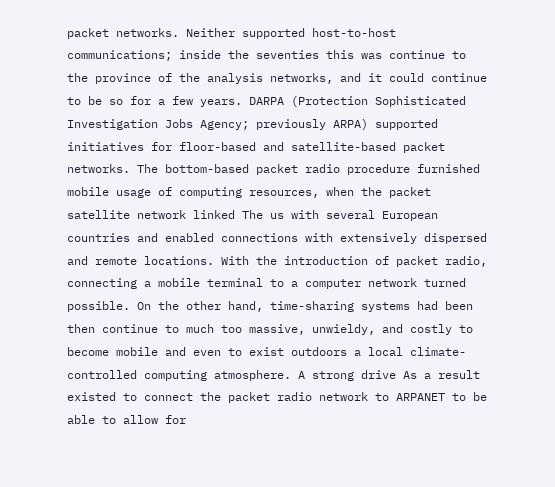packet networks. Neither supported host-to-host communications; inside the seventies this was continue to the province of the analysis networks, and it could continue to be so for a few years. DARPA (Protection Sophisticated Investigation Jobs Agency; previously ARPA) supported initiatives for floor-based and satellite-based packet networks. The bottom-based packet radio procedure furnished mobile usage of computing resources, when the packet satellite network linked The us with several European countries and enabled connections with extensively dispersed and remote locations. With the introduction of packet radio, connecting a mobile terminal to a computer network turned possible. On the other hand, time-sharing systems had been then continue to much too massive, unwieldy, and costly to become mobile and even to exist outdoors a local climate-controlled computing atmosphere. A strong drive As a result existed to connect the packet radio network to ARPANET to be able to allow for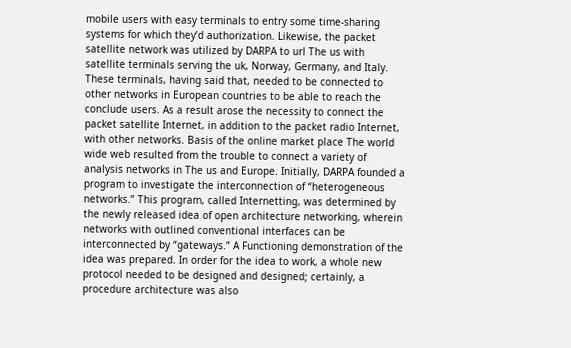mobile users with easy terminals to entry some time-sharing systems for which they’d authorization. Likewise, the packet satellite network was utilized by DARPA to url The us with satellite terminals serving the uk, Norway, Germany, and Italy. These terminals, having said that, needed to be connected to other networks in European countries to be able to reach the conclude users. As a result arose the necessity to connect the packet satellite Internet, in addition to the packet radio Internet, with other networks. Basis of the online market place The world wide web resulted from the trouble to connect a variety of analysis networks in The us and Europe. Initially, DARPA founded a program to investigate the interconnection of “heterogeneous networks.” This program, called Internetting, was determined by the newly released idea of open architecture networking, wherein networks with outlined conventional interfaces can be interconnected by “gateways.” A Functioning demonstration of the idea was prepared. In order for the idea to work, a whole new protocol needed to be designed and designed; certainly, a procedure architecture was also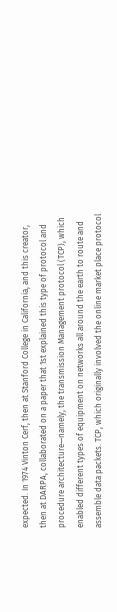expected. In 1974 Vinton Cerf, then at Stanford College in California, and this creator, then at DARPA, collaborated on a paper that 1st explained this type of protocol and procedure architecture—namely, the transmission Management protocol (TCP), which enabled different types of equipment on networks all around the earth to route and assemble data packets. TCP, which originally involved the online market place protocol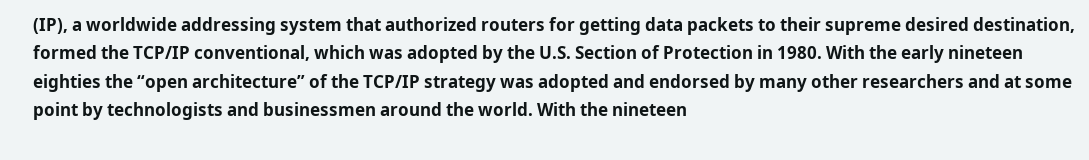(IP), a worldwide addressing system that authorized routers for getting data packets to their supreme desired destination, formed the TCP/IP conventional, which was adopted by the U.S. Section of Protection in 1980. With the early nineteen eighties the “open architecture” of the TCP/IP strategy was adopted and endorsed by many other researchers and at some point by technologists and businessmen around the world. With the nineteen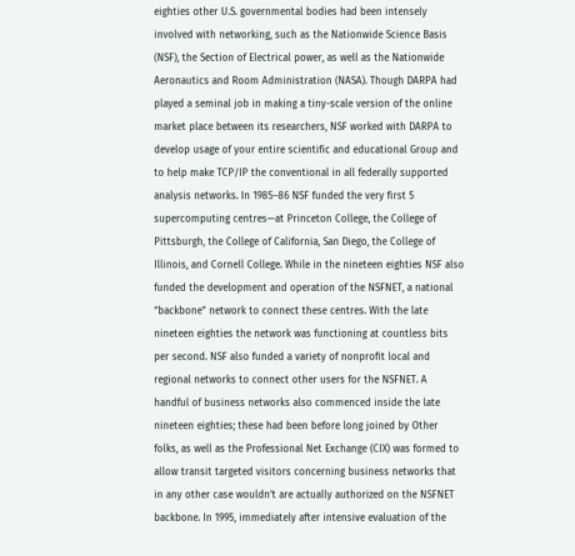eighties other U.S. governmental bodies had been intensely involved with networking, such as the Nationwide Science Basis (NSF), the Section of Electrical power, as well as the Nationwide Aeronautics and Room Administration (NASA). Though DARPA had played a seminal job in making a tiny-scale version of the online market place between its researchers, NSF worked with DARPA to develop usage of your entire scientific and educational Group and to help make TCP/IP the conventional in all federally supported analysis networks. In 1985–86 NSF funded the very first 5 supercomputing centres—at Princeton College, the College of Pittsburgh, the College of California, San Diego, the College of Illinois, and Cornell College. While in the nineteen eighties NSF also funded the development and operation of the NSFNET, a national “backbone” network to connect these centres. With the late nineteen eighties the network was functioning at countless bits per second. NSF also funded a variety of nonprofit local and regional networks to connect other users for the NSFNET. A handful of business networks also commenced inside the late nineteen eighties; these had been before long joined by Other folks, as well as the Professional Net Exchange (CIX) was formed to allow transit targeted visitors concerning business networks that in any other case wouldn’t are actually authorized on the NSFNET backbone. In 1995, immediately after intensive evaluation of the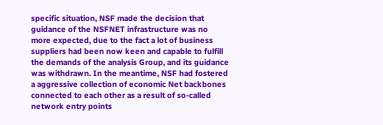specific situation, NSF made the decision that guidance of the NSFNET infrastructure was no more expected, due to the fact a lot of business suppliers had been now keen and capable to fulfill the demands of the analysis Group, and its guidance was withdrawn. In the meantime, NSF had fostered a aggressive collection of economic Net backbones connected to each other as a result of so-called network entry points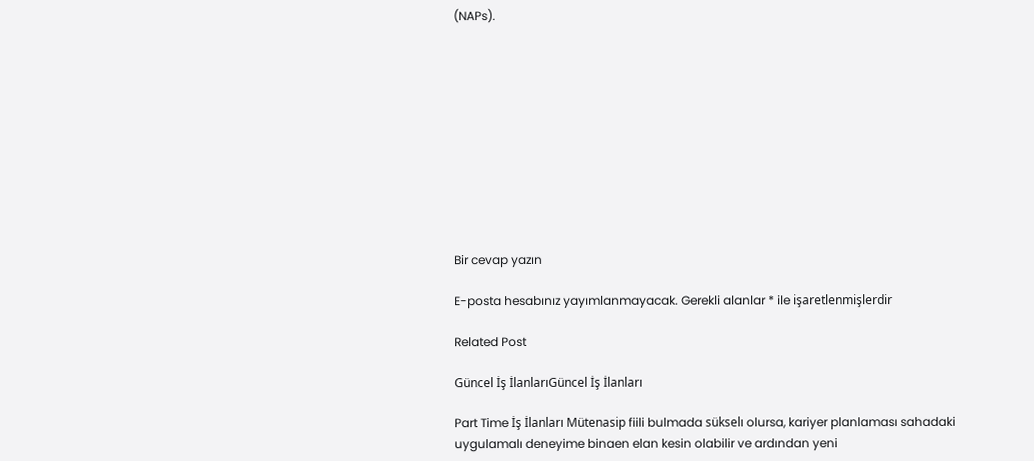(NAPs).











Bir cevap yazın

E-posta hesabınız yayımlanmayacak. Gerekli alanlar * ile işaretlenmişlerdir

Related Post

Güncel İş İlanlarıGüncel İş İlanları

Part Time İş İlanları Mütenasip fiili bulmada sükselı olursa, kariyer planlaması sahadaki uygulamalı deneyime binaen elan kesin olabilir ve ardından yeni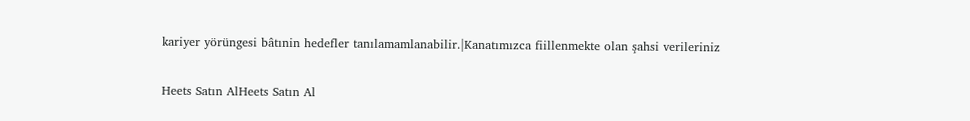kariyer yörüngesi bâtınin hedefler tanılamamlanabilir.|Kanatımızca fiillenmekte olan şahsi verileriniz

Heets Satın AlHeets Satın Al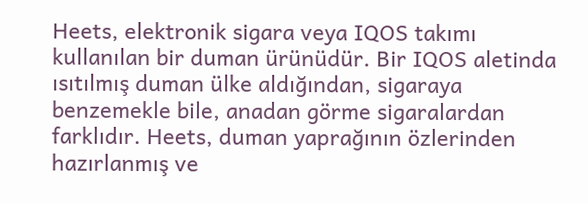Heets, elektronik sigara veya IQOS takımı kullanılan bir duman ürünüdür. Bir IQOS aletinda ısıtılmış duman ülke aldığından, sigaraya benzemekle bile, anadan görme sigaralardan farklıdır. Heets, duman yaprağının özlerinden hazırlanmış ve